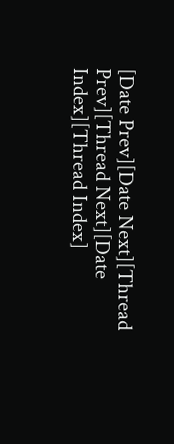[Date Prev][Date Next][Thread Prev][Thread Next][Date Index][Thread Index]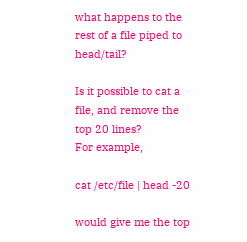what happens to the rest of a file piped to head/tail?

Is it possible to cat a file, and remove the top 20 lines?
For example,

cat /etc/file | head -20

would give me the top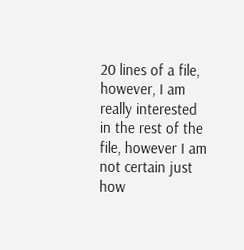20 lines of a file, however, I am really interested
in the rest of the file, however I am not certain just how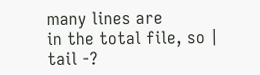many lines are
in the total file, so | tail -?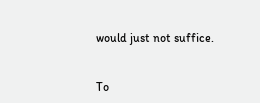would just not suffice.


To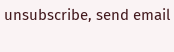unsubscribe, send email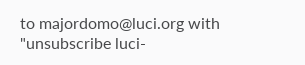to majordomo@luci.org with
"unsubscribe luci-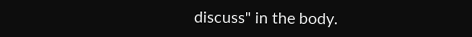discuss" in the body.